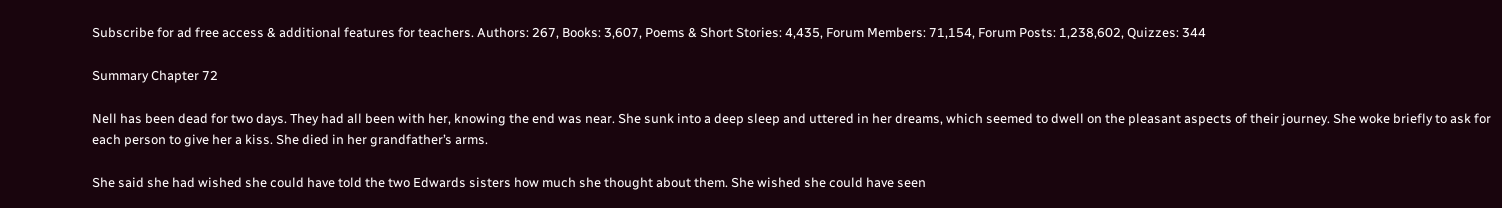Subscribe for ad free access & additional features for teachers. Authors: 267, Books: 3,607, Poems & Short Stories: 4,435, Forum Members: 71,154, Forum Posts: 1,238,602, Quizzes: 344

Summary Chapter 72

Nell has been dead for two days. They had all been with her, knowing the end was near. She sunk into a deep sleep and uttered in her dreams, which seemed to dwell on the pleasant aspects of their journey. She woke briefly to ask for each person to give her a kiss. She died in her grandfather’s arms.

She said she had wished she could have told the two Edwards sisters how much she thought about them. She wished she could have seen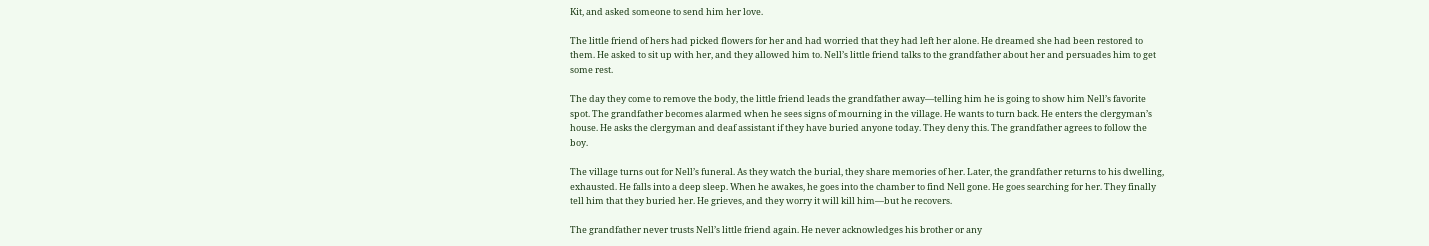Kit, and asked someone to send him her love.

The little friend of hers had picked flowers for her and had worried that they had left her alone. He dreamed she had been restored to them. He asked to sit up with her, and they allowed him to. Nell’s little friend talks to the grandfather about her and persuades him to get some rest.

The day they come to remove the body, the little friend leads the grandfather away—telling him he is going to show him Nell’s favorite spot. The grandfather becomes alarmed when he sees signs of mourning in the village. He wants to turn back. He enters the clergyman’s house. He asks the clergyman and deaf assistant if they have buried anyone today. They deny this. The grandfather agrees to follow the boy.

The village turns out for Nell’s funeral. As they watch the burial, they share memories of her. Later, the grandfather returns to his dwelling, exhausted. He falls into a deep sleep. When he awakes, he goes into the chamber to find Nell gone. He goes searching for her. They finally tell him that they buried her. He grieves, and they worry it will kill him—but he recovers.

The grandfather never trusts Nell’s little friend again. He never acknowledges his brother or any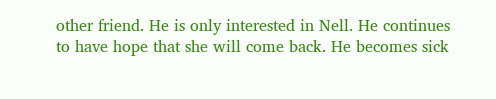other friend. He is only interested in Nell. He continues to have hope that she will come back. He becomes sick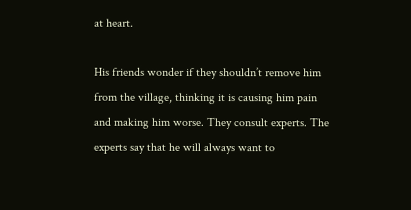at heart.

His friends wonder if they shouldn’t remove him from the village, thinking it is causing him pain and making him worse. They consult experts. The experts say that he will always want to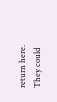return here. They could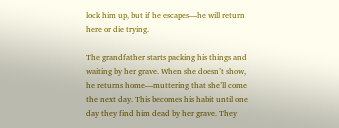lock him up, but if he escapes—he will return here or die trying.

The grandfather starts packing his things and waiting by her grave. When she doesn’t show, he returns home—muttering that she’ll come the next day. This becomes his habit until one day they find him dead by her grave. They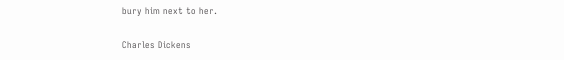bury him next to her.

Charles Dickens